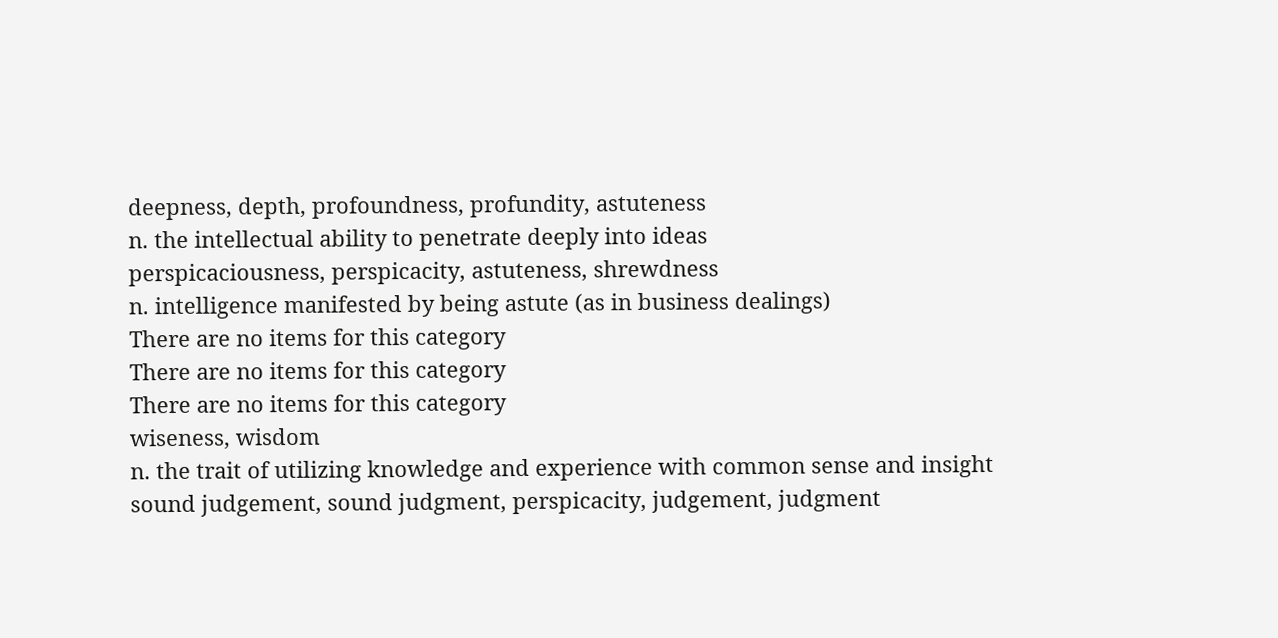deepness, depth, profoundness, profundity, astuteness
n. the intellectual ability to penetrate deeply into ideas
perspicaciousness, perspicacity, astuteness, shrewdness
n. intelligence manifested by being astute (as in business dealings)
There are no items for this category
There are no items for this category
There are no items for this category
wiseness, wisdom
n. the trait of utilizing knowledge and experience with common sense and insight
sound judgement, sound judgment, perspicacity, judgement, judgment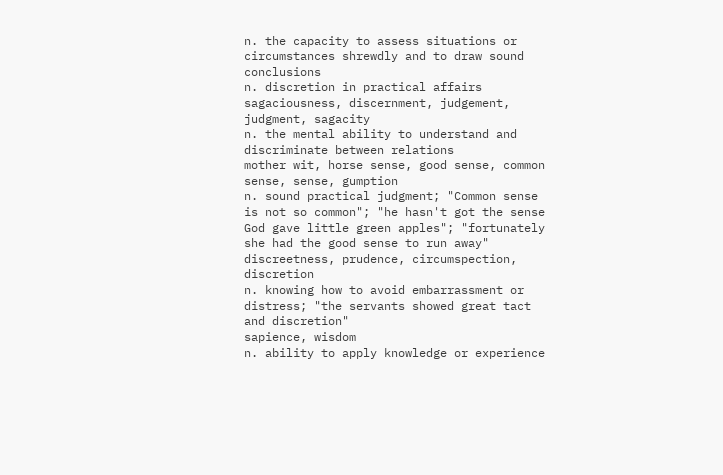n. the capacity to assess situations or circumstances shrewdly and to draw sound conclusions
n. discretion in practical affairs
sagaciousness, discernment, judgement, judgment, sagacity
n. the mental ability to understand and discriminate between relations
mother wit, horse sense, good sense, common sense, sense, gumption
n. sound practical judgment; "Common sense is not so common"; "he hasn't got the sense God gave little green apples"; "fortunately she had the good sense to run away"
discreetness, prudence, circumspection, discretion
n. knowing how to avoid embarrassment or distress; "the servants showed great tact and discretion"
sapience, wisdom
n. ability to apply knowledge or experience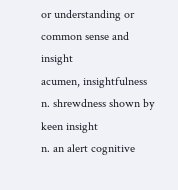or understanding or common sense and insight
acumen, insightfulness
n. shrewdness shown by keen insight
n. an alert cognitive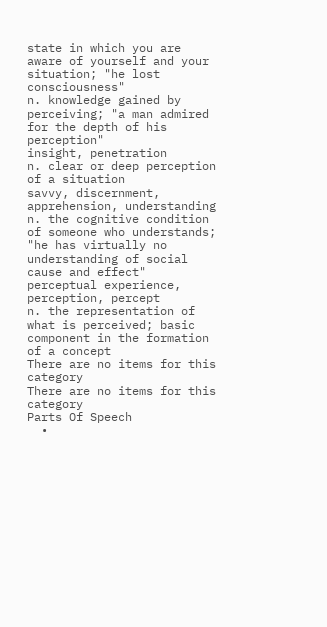state in which you are aware of yourself and your situation; "he lost consciousness"
n. knowledge gained by perceiving; "a man admired for the depth of his perception"
insight, penetration
n. clear or deep perception of a situation
savvy, discernment, apprehension, understanding
n. the cognitive condition of someone who understands; "he has virtually no understanding of social cause and effect"
perceptual experience, perception, percept
n. the representation of what is perceived; basic component in the formation of a concept
There are no items for this category
There are no items for this category
Parts Of Speech
  •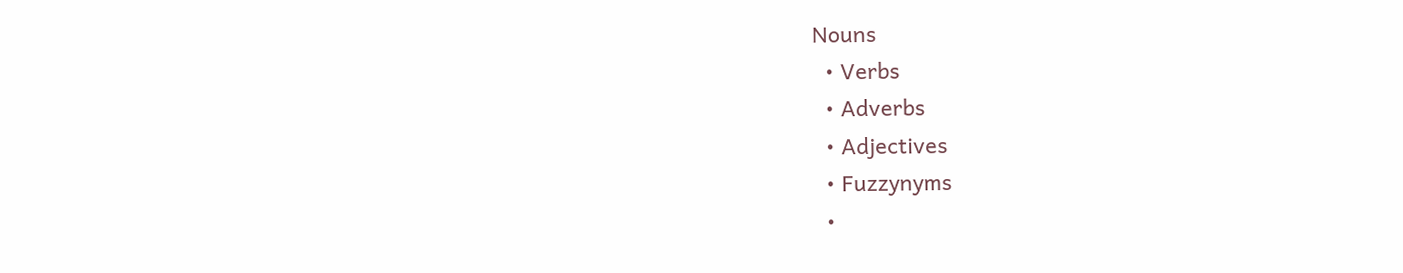Nouns
  • Verbs
  • Adverbs
  • Adjectives
  • Fuzzynyms
  •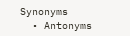Synonyms
  • Antonyms